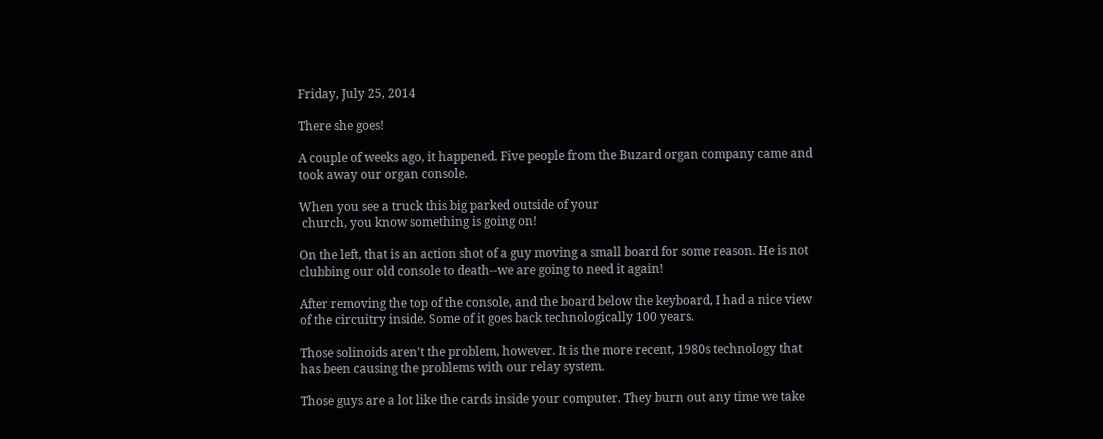Friday, July 25, 2014

There she goes!

A couple of weeks ago, it happened. Five people from the Buzard organ company came and took away our organ console.

When you see a truck this big parked outside of your
 church, you know something is going on!

On the left, that is an action shot of a guy moving a small board for some reason. He is not clubbing our old console to death--we are going to need it again!

After removing the top of the console, and the board below the keyboard, I had a nice view of the circuitry inside. Some of it goes back technologically 100 years.

Those solinoids aren't the problem, however. It is the more recent, 1980s technology that has been causing the problems with our relay system.

Those guys are a lot like the cards inside your computer. They burn out any time we take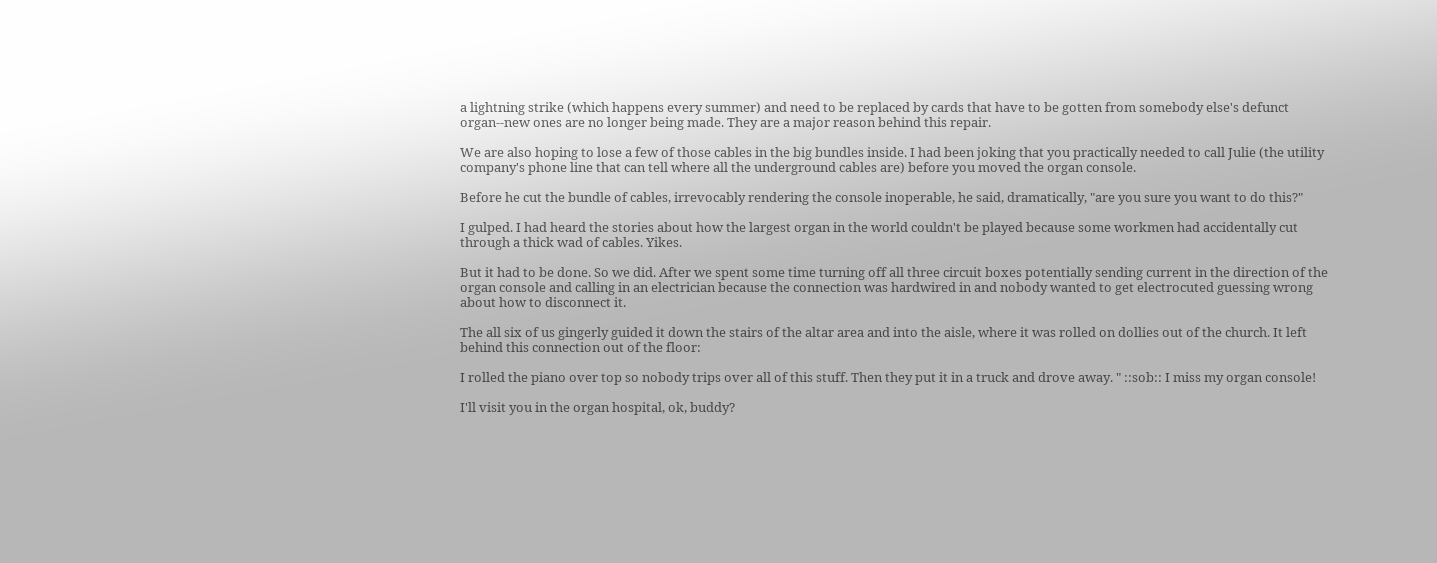a lightning strike (which happens every summer) and need to be replaced by cards that have to be gotten from somebody else's defunct organ--new ones are no longer being made. They are a major reason behind this repair.

We are also hoping to lose a few of those cables in the big bundles inside. I had been joking that you practically needed to call Julie (the utility company's phone line that can tell where all the underground cables are) before you moved the organ console.

Before he cut the bundle of cables, irrevocably rendering the console inoperable, he said, dramatically, "are you sure you want to do this?"

I gulped. I had heard the stories about how the largest organ in the world couldn't be played because some workmen had accidentally cut through a thick wad of cables. Yikes.

But it had to be done. So we did. After we spent some time turning off all three circuit boxes potentially sending current in the direction of the organ console and calling in an electrician because the connection was hardwired in and nobody wanted to get electrocuted guessing wrong about how to disconnect it.

The all six of us gingerly guided it down the stairs of the altar area and into the aisle, where it was rolled on dollies out of the church. It left behind this connection out of the floor:

I rolled the piano over top so nobody trips over all of this stuff. Then they put it in a truck and drove away. " ::sob:: I miss my organ console!

I'll visit you in the organ hospital, ok, buddy?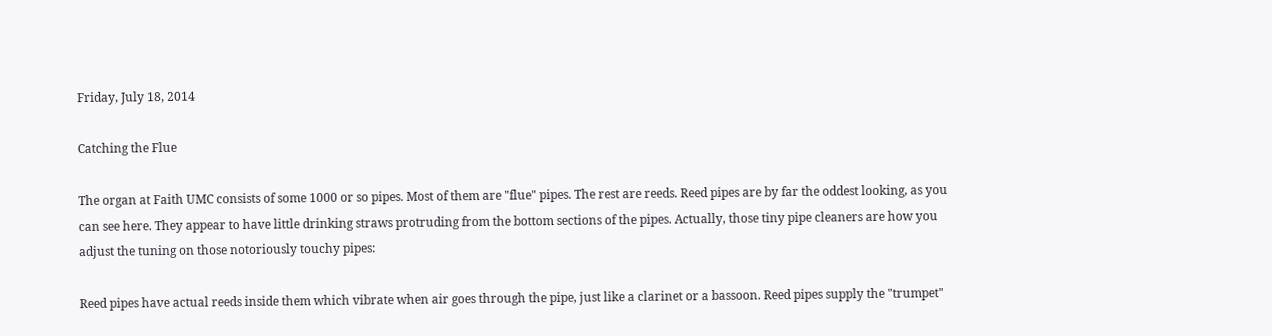Friday, July 18, 2014

Catching the Flue

The organ at Faith UMC consists of some 1000 or so pipes. Most of them are "flue" pipes. The rest are reeds. Reed pipes are by far the oddest looking, as you can see here. They appear to have little drinking straws protruding from the bottom sections of the pipes. Actually, those tiny pipe cleaners are how you adjust the tuning on those notoriously touchy pipes:

Reed pipes have actual reeds inside them which vibrate when air goes through the pipe, just like a clarinet or a bassoon. Reed pipes supply the "trumpet"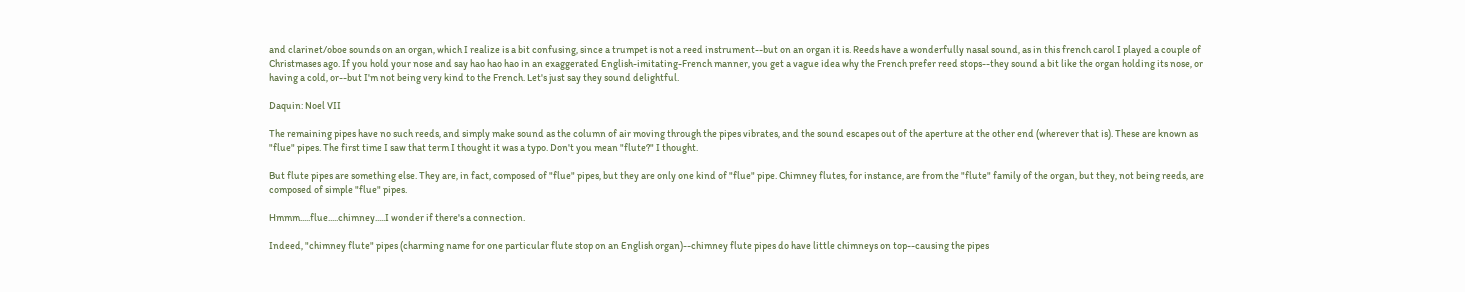and clarinet/oboe sounds on an organ, which I realize is a bit confusing, since a trumpet is not a reed instrument--but on an organ it is. Reeds have a wonderfully nasal sound, as in this french carol I played a couple of Christmases ago. If you hold your nose and say hao hao hao in an exaggerated English-imitating-French manner, you get a vague idea why the French prefer reed stops--they sound a bit like the organ holding its nose, or having a cold, or--but I'm not being very kind to the French. Let's just say they sound delightful.

Daquin: Noel VII

The remaining pipes have no such reeds, and simply make sound as the column of air moving through the pipes vibrates, and the sound escapes out of the aperture at the other end (wherever that is). These are known as "flue" pipes. The first time I saw that term I thought it was a typo. Don't you mean "flute?" I thought.

But flute pipes are something else. They are, in fact, composed of "flue" pipes, but they are only one kind of "flue" pipe. Chimney flutes, for instance, are from the "flute" family of the organ, but they, not being reeds, are composed of simple "flue" pipes.

Hmmm.....flue.....chimney.....I wonder if there's a connection.

Indeed, "chimney flute" pipes (charming name for one particular flute stop on an English organ)--chimney flute pipes do have little chimneys on top--causing the pipes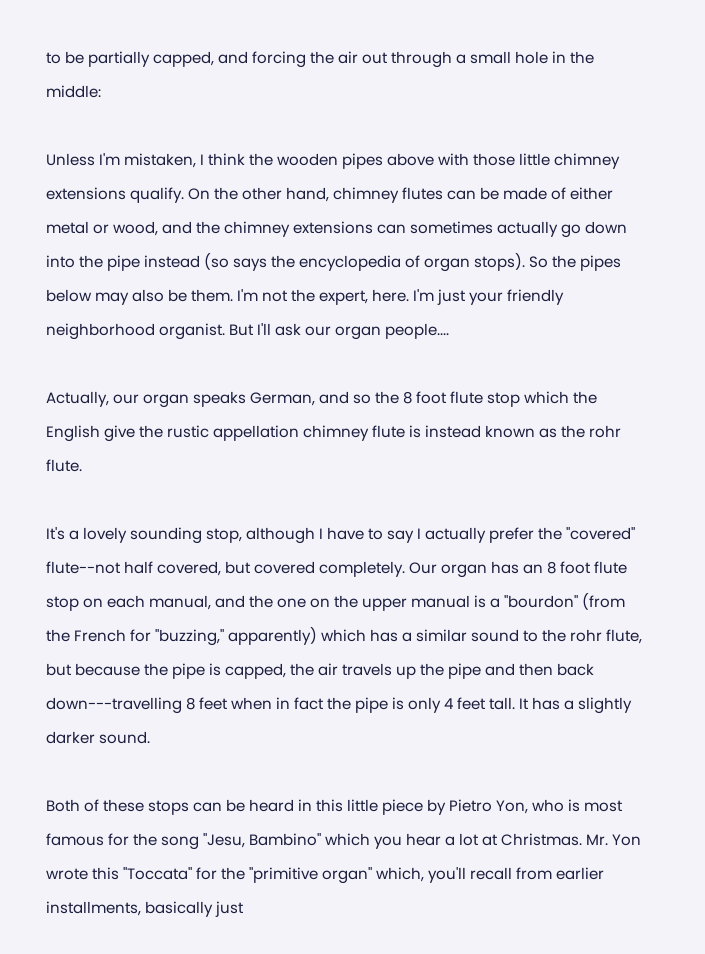to be partially capped, and forcing the air out through a small hole in the middle:

Unless I'm mistaken, I think the wooden pipes above with those little chimney extensions qualify. On the other hand, chimney flutes can be made of either metal or wood, and the chimney extensions can sometimes actually go down into the pipe instead (so says the encyclopedia of organ stops). So the pipes below may also be them. I'm not the expert, here. I'm just your friendly neighborhood organist. But I'll ask our organ people....

Actually, our organ speaks German, and so the 8 foot flute stop which the English give the rustic appellation chimney flute is instead known as the rohr flute.

It's a lovely sounding stop, although I have to say I actually prefer the "covered" flute--not half covered, but covered completely. Our organ has an 8 foot flute stop on each manual, and the one on the upper manual is a "bourdon" (from the French for "buzzing," apparently) which has a similar sound to the rohr flute, but because the pipe is capped, the air travels up the pipe and then back down---travelling 8 feet when in fact the pipe is only 4 feet tall. It has a slightly darker sound.

Both of these stops can be heard in this little piece by Pietro Yon, who is most famous for the song "Jesu, Bambino" which you hear a lot at Christmas. Mr. Yon wrote this "Toccata" for the "primitive organ" which, you'll recall from earlier installments, basically just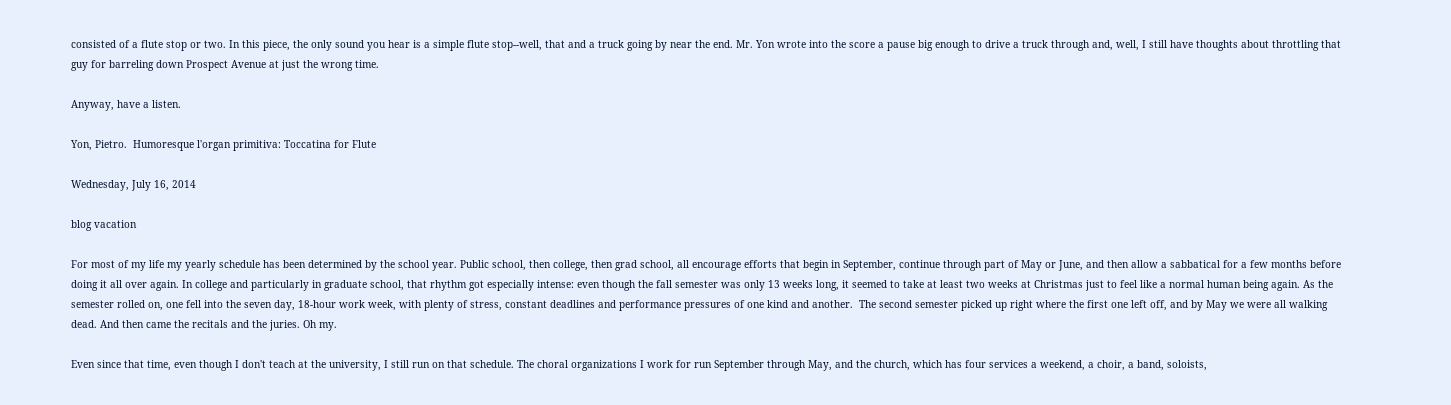consisted of a flute stop or two. In this piece, the only sound you hear is a simple flute stop--well, that and a truck going by near the end. Mr. Yon wrote into the score a pause big enough to drive a truck through and, well, I still have thoughts about throttling that guy for barreling down Prospect Avenue at just the wrong time.

Anyway, have a listen.

Yon, Pietro.  Humoresque l'organ primitiva: Toccatina for Flute

Wednesday, July 16, 2014

blog vacation

For most of my life my yearly schedule has been determined by the school year. Public school, then college, then grad school, all encourage efforts that begin in September, continue through part of May or June, and then allow a sabbatical for a few months before doing it all over again. In college and particularly in graduate school, that rhythm got especially intense: even though the fall semester was only 13 weeks long, it seemed to take at least two weeks at Christmas just to feel like a normal human being again. As the semester rolled on, one fell into the seven day, 18-hour work week, with plenty of stress, constant deadlines and performance pressures of one kind and another.  The second semester picked up right where the first one left off, and by May we were all walking dead. And then came the recitals and the juries. Oh my.

Even since that time, even though I don't teach at the university, I still run on that schedule. The choral organizations I work for run September through May, and the church, which has four services a weekend, a choir, a band, soloists,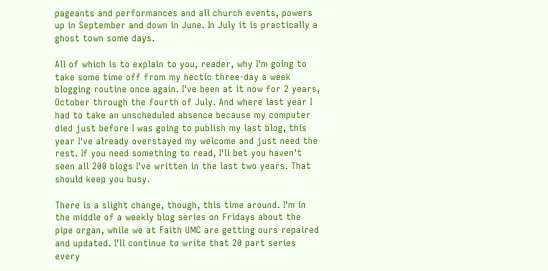pageants and performances and all church events, powers up in September and down in June. In July it is practically a ghost town some days.

All of which is to explain to you, reader, why I'm going to take some time off from my hectic three-day a week blogging routine once again. I've been at it now for 2 years, October through the fourth of July. And where last year I had to take an unscheduled absence because my computer died just before I was going to publish my last blog, this year I've already overstayed my welcome and just need the rest. If you need something to read, I'll bet you haven't seen all 200 blogs I've written in the last two years. That should keep you busy.

There is a slight change, though, this time around. I'm in the middle of a weekly blog series on Fridays about the pipe organ, while we at Faith UMC are getting ours repaired and updated. I'll continue to write that 20 part series every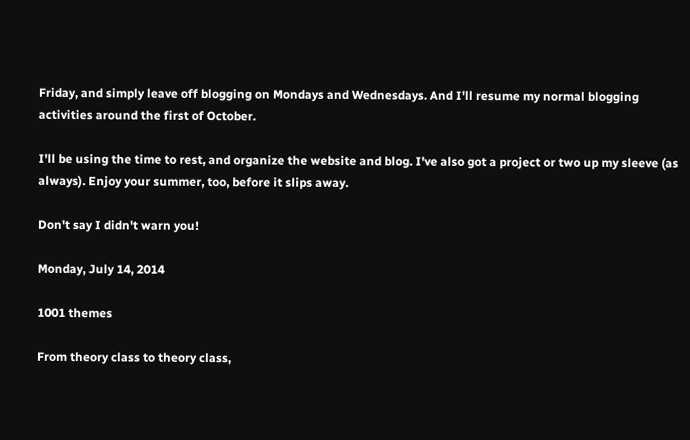Friday, and simply leave off blogging on Mondays and Wednesdays. And I'll resume my normal blogging activities around the first of October.

I'll be using the time to rest, and organize the website and blog. I've also got a project or two up my sleeve (as always). Enjoy your summer, too, before it slips away.

Don't say I didn't warn you!

Monday, July 14, 2014

1001 themes

From theory class to theory class,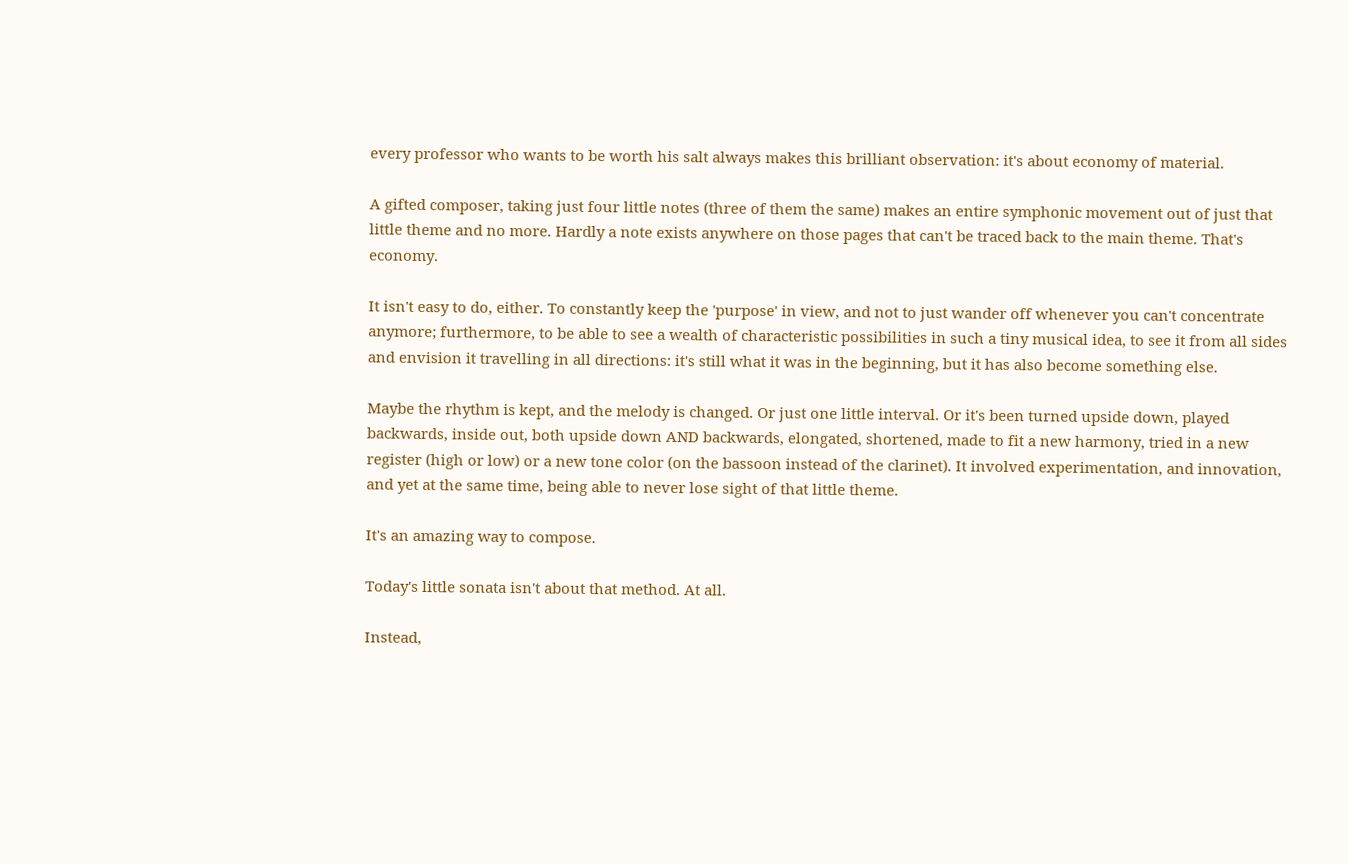every professor who wants to be worth his salt always makes this brilliant observation: it's about economy of material.

A gifted composer, taking just four little notes (three of them the same) makes an entire symphonic movement out of just that little theme and no more. Hardly a note exists anywhere on those pages that can't be traced back to the main theme. That's economy.

It isn't easy to do, either. To constantly keep the 'purpose' in view, and not to just wander off whenever you can't concentrate anymore; furthermore, to be able to see a wealth of characteristic possibilities in such a tiny musical idea, to see it from all sides and envision it travelling in all directions: it's still what it was in the beginning, but it has also become something else.

Maybe the rhythm is kept, and the melody is changed. Or just one little interval. Or it's been turned upside down, played backwards, inside out, both upside down AND backwards, elongated, shortened, made to fit a new harmony, tried in a new register (high or low) or a new tone color (on the bassoon instead of the clarinet). It involved experimentation, and innovation, and yet at the same time, being able to never lose sight of that little theme.

It's an amazing way to compose.

Today's little sonata isn't about that method. At all.

Instead,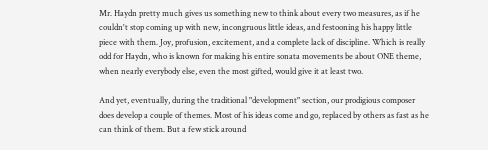Mr. Haydn pretty much gives us something new to think about every two measures, as if he couldn't stop coming up with new, incongruous little ideas, and festooning his happy little piece with them. Joy, profusion, excitement, and a complete lack of discipline. Which is really odd for Haydn, who is known for making his entire sonata movements be about ONE theme, when nearly everybody else, even the most gifted, would give it at least two.

And yet, eventually, during the traditional "development" section, our prodigious composer does develop a couple of themes. Most of his ideas come and go, replaced by others as fast as he can think of them. But a few stick around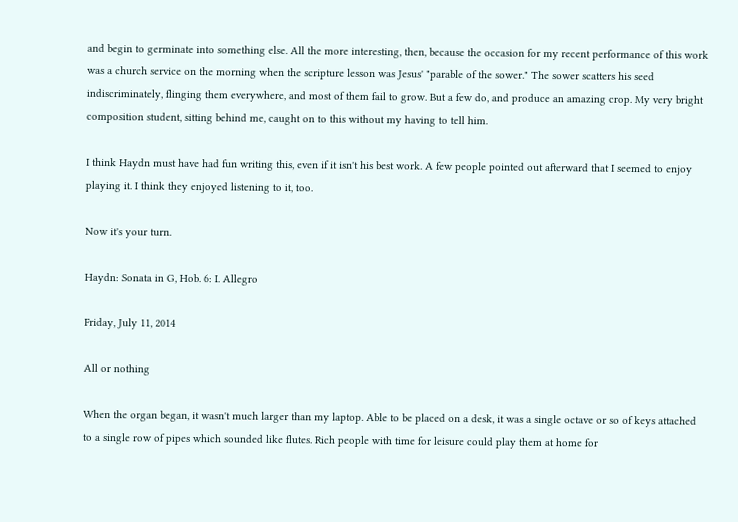and begin to germinate into something else. All the more interesting, then, because the occasion for my recent performance of this work was a church service on the morning when the scripture lesson was Jesus' "parable of the sower." The sower scatters his seed indiscriminately, flinging them everywhere, and most of them fail to grow. But a few do, and produce an amazing crop. My very bright composition student, sitting behind me, caught on to this without my having to tell him.

I think Haydn must have had fun writing this, even if it isn't his best work. A few people pointed out afterward that I seemed to enjoy playing it. I think they enjoyed listening to it, too.

Now it's your turn.

Haydn: Sonata in G, Hob. 6: I. Allegro

Friday, July 11, 2014

All or nothing

When the organ began, it wasn't much larger than my laptop. Able to be placed on a desk, it was a single octave or so of keys attached to a single row of pipes which sounded like flutes. Rich people with time for leisure could play them at home for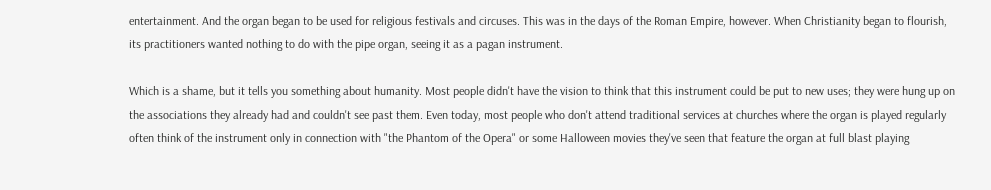entertainment. And the organ began to be used for religious festivals and circuses. This was in the days of the Roman Empire, however. When Christianity began to flourish, its practitioners wanted nothing to do with the pipe organ, seeing it as a pagan instrument.

Which is a shame, but it tells you something about humanity. Most people didn't have the vision to think that this instrument could be put to new uses; they were hung up on the associations they already had and couldn't see past them. Even today, most people who don't attend traditional services at churches where the organ is played regularly often think of the instrument only in connection with "the Phantom of the Opera" or some Halloween movies they've seen that feature the organ at full blast playing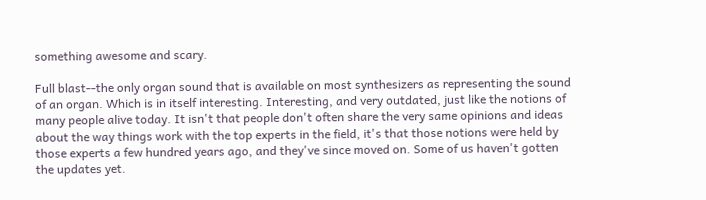something awesome and scary.

Full blast--the only organ sound that is available on most synthesizers as representing the sound of an organ. Which is in itself interesting. Interesting, and very outdated, just like the notions of many people alive today. It isn't that people don't often share the very same opinions and ideas about the way things work with the top experts in the field, it's that those notions were held by those experts a few hundred years ago, and they've since moved on. Some of us haven't gotten the updates yet.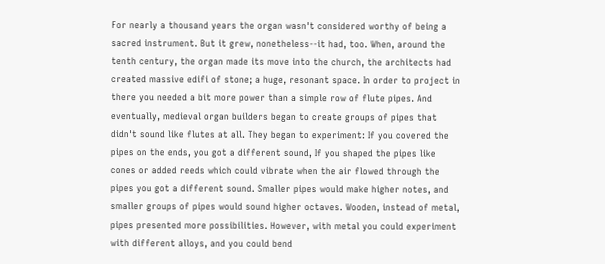For nearly a thousand years the organ wasn't considered worthy of being a sacred instrument. But it grew, nonetheless--it had, too. When, around the tenth century, the organ made its move into the church, the architects had created massive edifi of stone; a huge, resonant space. In order to project in there you needed a bit more power than a simple row of flute pipes. And eventually, medieval organ builders began to create groups of pipes that didn't sound like flutes at all. They began to experiment: If you covered the pipes on the ends, you got a different sound, If you shaped the pipes like cones or added reeds which could vibrate when the air flowed through the pipes you got a different sound. Smaller pipes would make higher notes, and smaller groups of pipes would sound higher octaves. Wooden, instead of metal, pipes presented more possibilities. However, with metal you could experiment with different alloys, and you could bend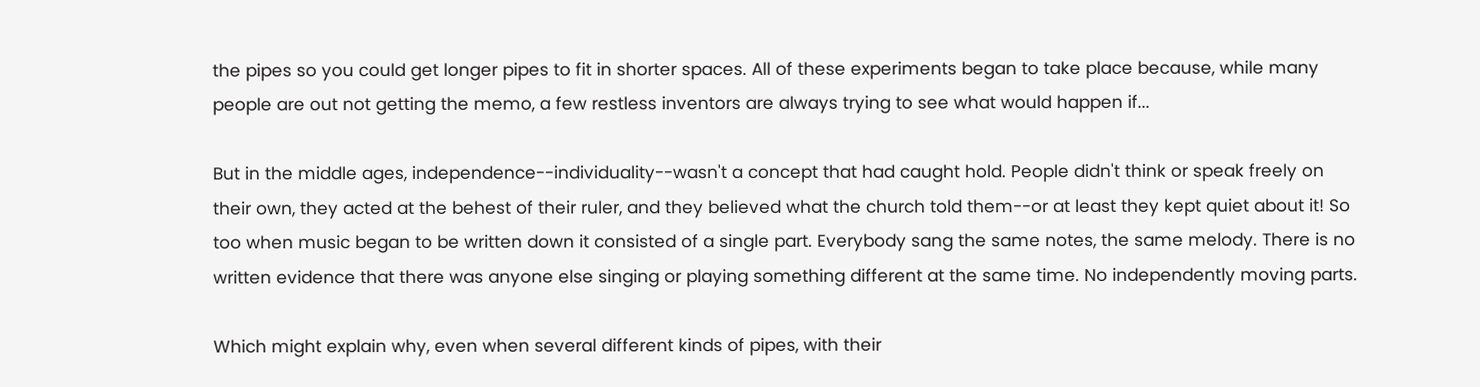the pipes so you could get longer pipes to fit in shorter spaces. All of these experiments began to take place because, while many people are out not getting the memo, a few restless inventors are always trying to see what would happen if...

But in the middle ages, independence--individuality--wasn't a concept that had caught hold. People didn't think or speak freely on their own, they acted at the behest of their ruler, and they believed what the church told them--or at least they kept quiet about it! So too when music began to be written down it consisted of a single part. Everybody sang the same notes, the same melody. There is no written evidence that there was anyone else singing or playing something different at the same time. No independently moving parts.

Which might explain why, even when several different kinds of pipes, with their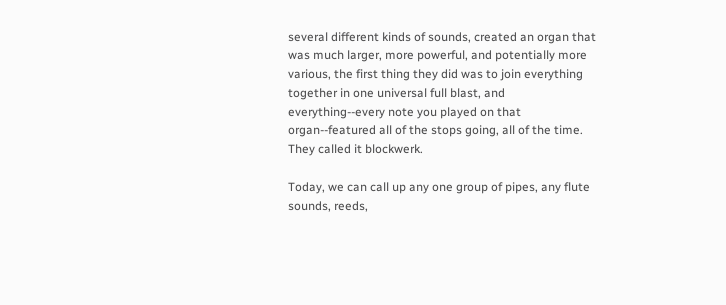several different kinds of sounds, created an organ that was much larger, more powerful, and potentially more various, the first thing they did was to join everything together in one universal full blast, and everything--every note you played on that organ--featured all of the stops going, all of the time. They called it blockwerk.

Today, we can call up any one group of pipes, any flute sounds, reeds,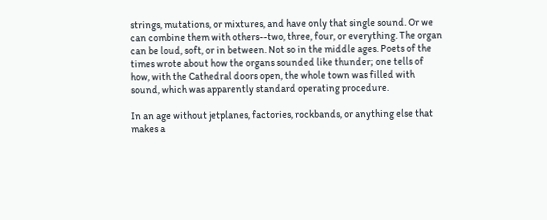strings, mutations, or mixtures, and have only that single sound. Or we can combine them with others--two, three, four, or everything. The organ can be loud, soft, or in between. Not so in the middle ages. Poets of the times wrote about how the organs sounded like thunder; one tells of how, with the Cathedral doors open, the whole town was filled with sound, which was apparently standard operating procedure.

In an age without jetplanes, factories, rockbands, or anything else that makes a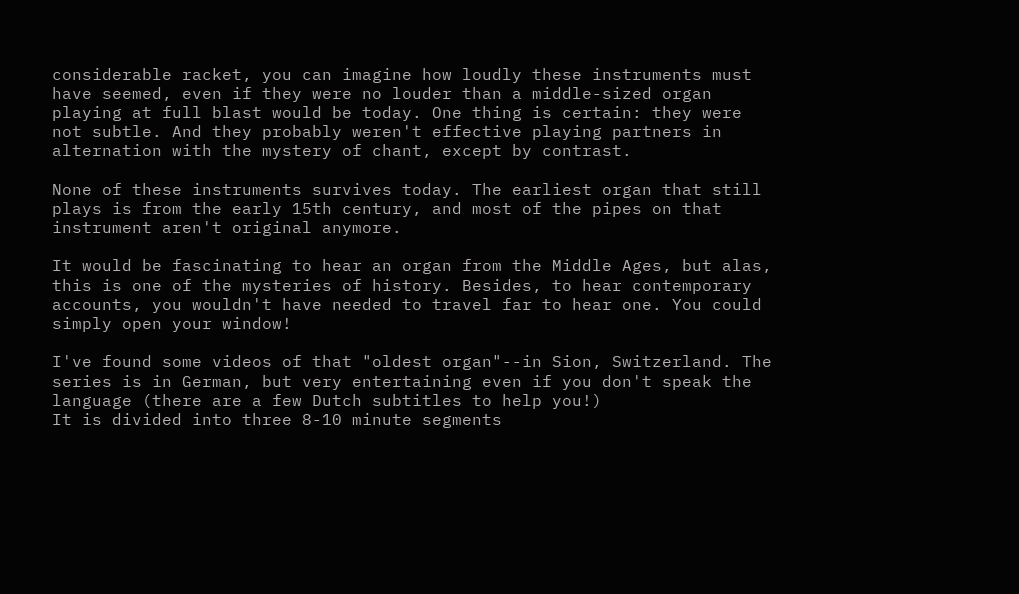considerable racket, you can imagine how loudly these instruments must have seemed, even if they were no louder than a middle-sized organ playing at full blast would be today. One thing is certain: they were not subtle. And they probably weren't effective playing partners in alternation with the mystery of chant, except by contrast.

None of these instruments survives today. The earliest organ that still plays is from the early 15th century, and most of the pipes on that instrument aren't original anymore.

It would be fascinating to hear an organ from the Middle Ages, but alas, this is one of the mysteries of history. Besides, to hear contemporary accounts, you wouldn't have needed to travel far to hear one. You could simply open your window!

I've found some videos of that "oldest organ"--in Sion, Switzerland. The series is in German, but very entertaining even if you don't speak the language (there are a few Dutch subtitles to help you!)
It is divided into three 8-10 minute segments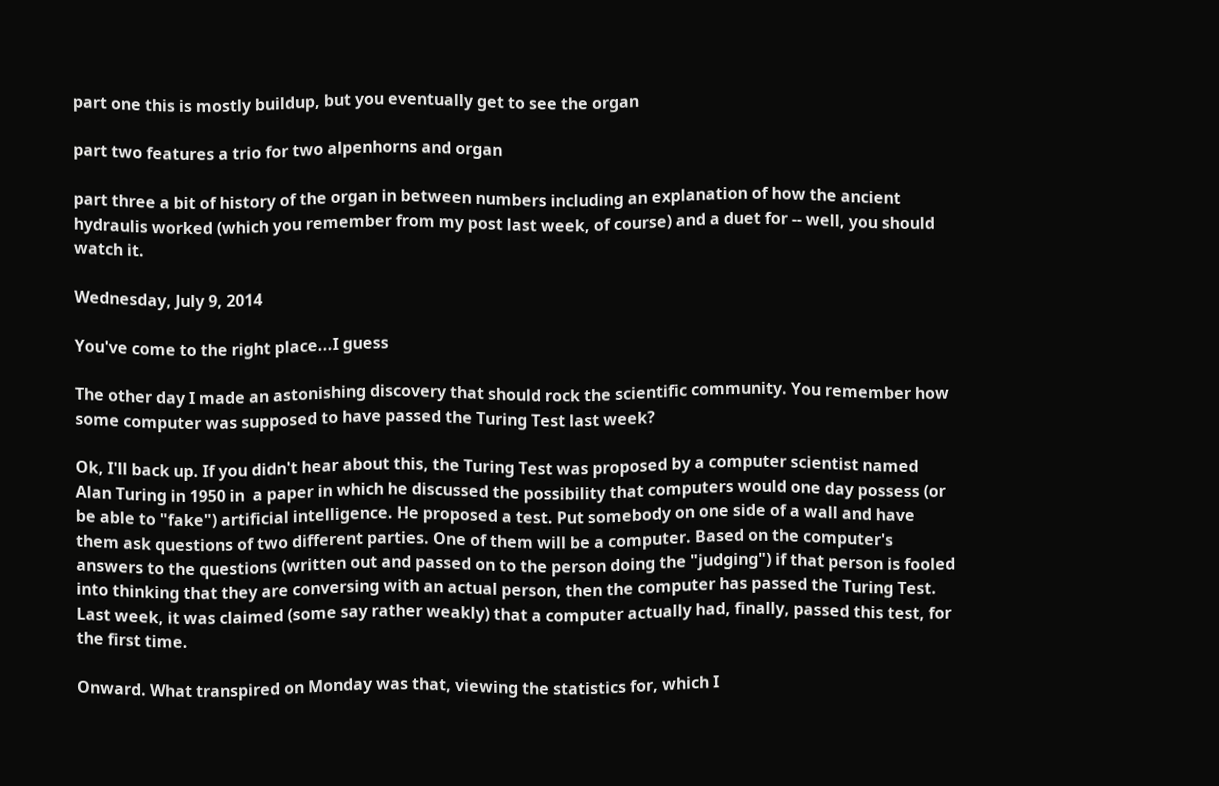part one this is mostly buildup, but you eventually get to see the organ

part two features a trio for two alpenhorns and organ

part three a bit of history of the organ in between numbers including an explanation of how the ancient hydraulis worked (which you remember from my post last week, of course) and a duet for -- well, you should watch it.

Wednesday, July 9, 2014

You've come to the right place...I guess

The other day I made an astonishing discovery that should rock the scientific community. You remember how some computer was supposed to have passed the Turing Test last week?

Ok, I'll back up. If you didn't hear about this, the Turing Test was proposed by a computer scientist named Alan Turing in 1950 in  a paper in which he discussed the possibility that computers would one day possess (or be able to "fake") artificial intelligence. He proposed a test. Put somebody on one side of a wall and have them ask questions of two different parties. One of them will be a computer. Based on the computer's answers to the questions (written out and passed on to the person doing the "judging") if that person is fooled into thinking that they are conversing with an actual person, then the computer has passed the Turing Test. Last week, it was claimed (some say rather weakly) that a computer actually had, finally, passed this test, for the first time.

Onward. What transpired on Monday was that, viewing the statistics for, which I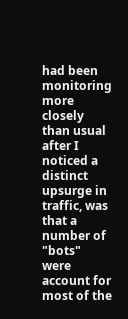had been monitoring more closely than usual after I noticed a distinct upsurge in traffic, was that a number of "bots" were account for most of the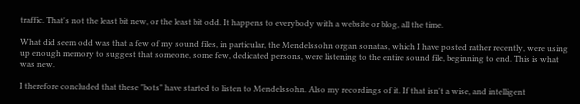traffic. That's not the least bit new, or the least bit odd. It happens to everybody with a website or blog, all the time.

What did seem odd was that a few of my sound files, in particular, the Mendelssohn organ sonatas, which I have posted rather recently, were using up enough memory to suggest that someone, some few, dedicated persons, were listening to the entire sound file, beginning to end. This is what was new.

I therefore concluded that these "bots" have started to listen to Mendelssohn. Also my recordings of it. If that isn't a wise, and intelligent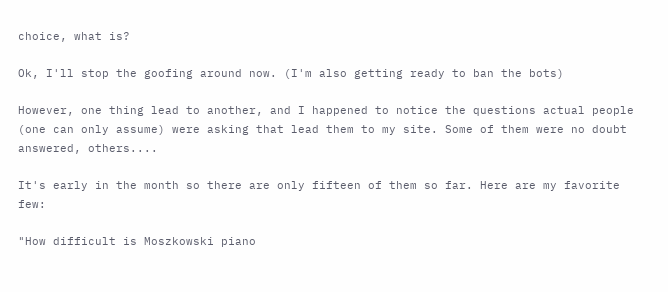choice, what is?

Ok, I'll stop the goofing around now. (I'm also getting ready to ban the bots)

However, one thing lead to another, and I happened to notice the questions actual people (one can only assume) were asking that lead them to my site. Some of them were no doubt answered, others....

It's early in the month so there are only fifteen of them so far. Here are my favorite few:

"How difficult is Moszkowski piano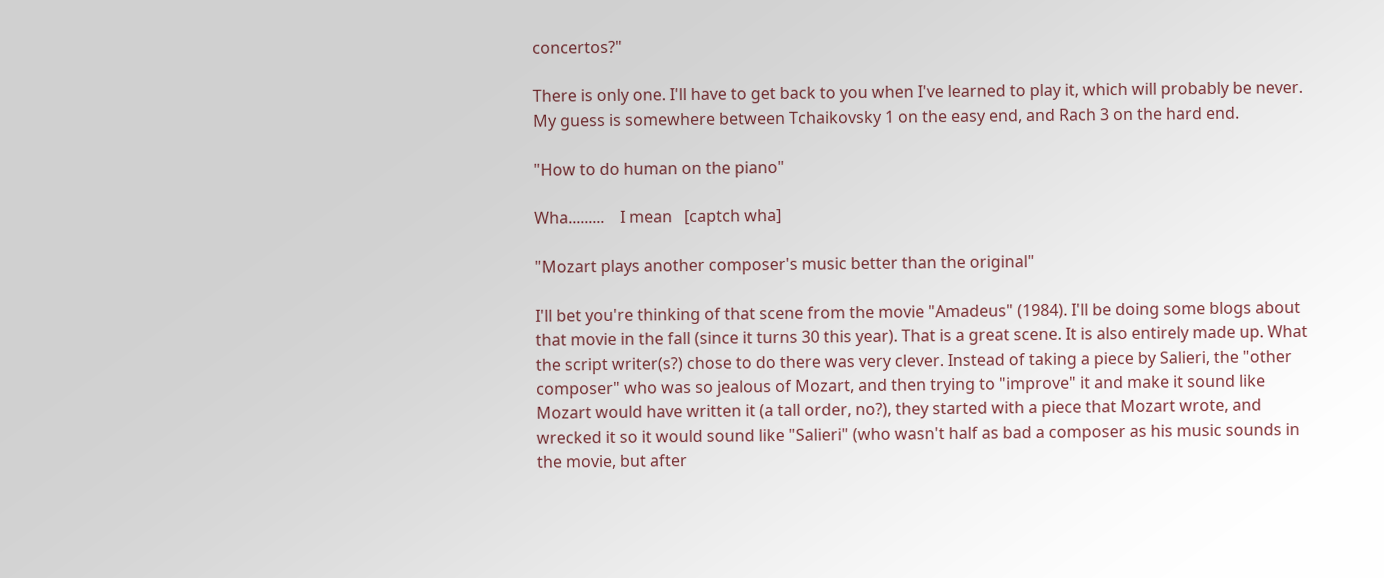concertos?"

There is only one. I'll have to get back to you when I've learned to play it, which will probably be never.  My guess is somewhere between Tchaikovsky 1 on the easy end, and Rach 3 on the hard end.

"How to do human on the piano"

Wha.........    I mean   [captch wha]

"Mozart plays another composer's music better than the original"

I'll bet you're thinking of that scene from the movie "Amadeus" (1984). I'll be doing some blogs about that movie in the fall (since it turns 30 this year). That is a great scene. It is also entirely made up. What the script writer(s?) chose to do there was very clever. Instead of taking a piece by Salieri, the "other composer" who was so jealous of Mozart, and then trying to "improve" it and make it sound like Mozart would have written it (a tall order, no?), they started with a piece that Mozart wrote, and wrecked it so it would sound like "Salieri" (who wasn't half as bad a composer as his music sounds in the movie, but after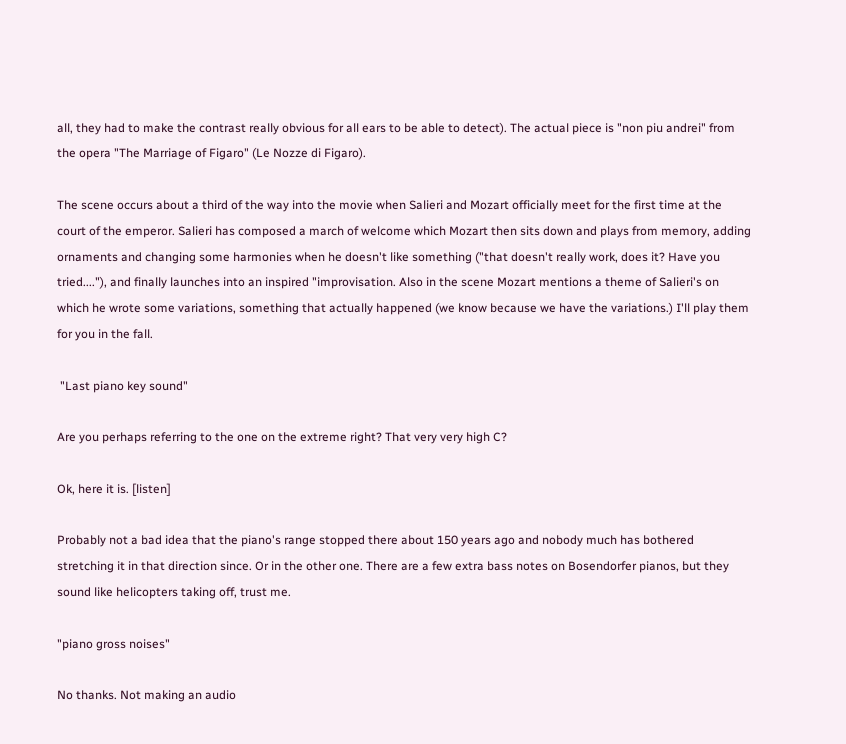all, they had to make the contrast really obvious for all ears to be able to detect). The actual piece is "non piu andrei" from the opera "The Marriage of Figaro" (Le Nozze di Figaro).

The scene occurs about a third of the way into the movie when Salieri and Mozart officially meet for the first time at the court of the emperor. Salieri has composed a march of welcome which Mozart then sits down and plays from memory, adding ornaments and changing some harmonies when he doesn't like something ("that doesn't really work, does it? Have you tried...."), and finally launches into an inspired "improvisation. Also in the scene Mozart mentions a theme of Salieri's on which he wrote some variations, something that actually happened (we know because we have the variations.) I'll play them for you in the fall.

 "Last piano key sound"

Are you perhaps referring to the one on the extreme right? That very very high C?

Ok, here it is. [listen]

Probably not a bad idea that the piano's range stopped there about 150 years ago and nobody much has bothered stretching it in that direction since. Or in the other one. There are a few extra bass notes on Bosendorfer pianos, but they sound like helicopters taking off, trust me.

"piano gross noises"

No thanks. Not making an audio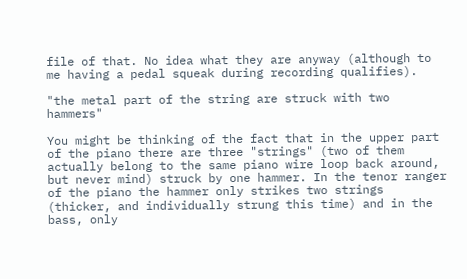file of that. No idea what they are anyway (although to me having a pedal squeak during recording qualifies).

"the metal part of the string are struck with two hammers"

You might be thinking of the fact that in the upper part of the piano there are three "strings" (two of them actually belong to the same piano wire loop back around, but never mind) struck by one hammer. In the tenor ranger of the piano the hammer only strikes two strings (thicker, and individually strung this time) and in the bass, only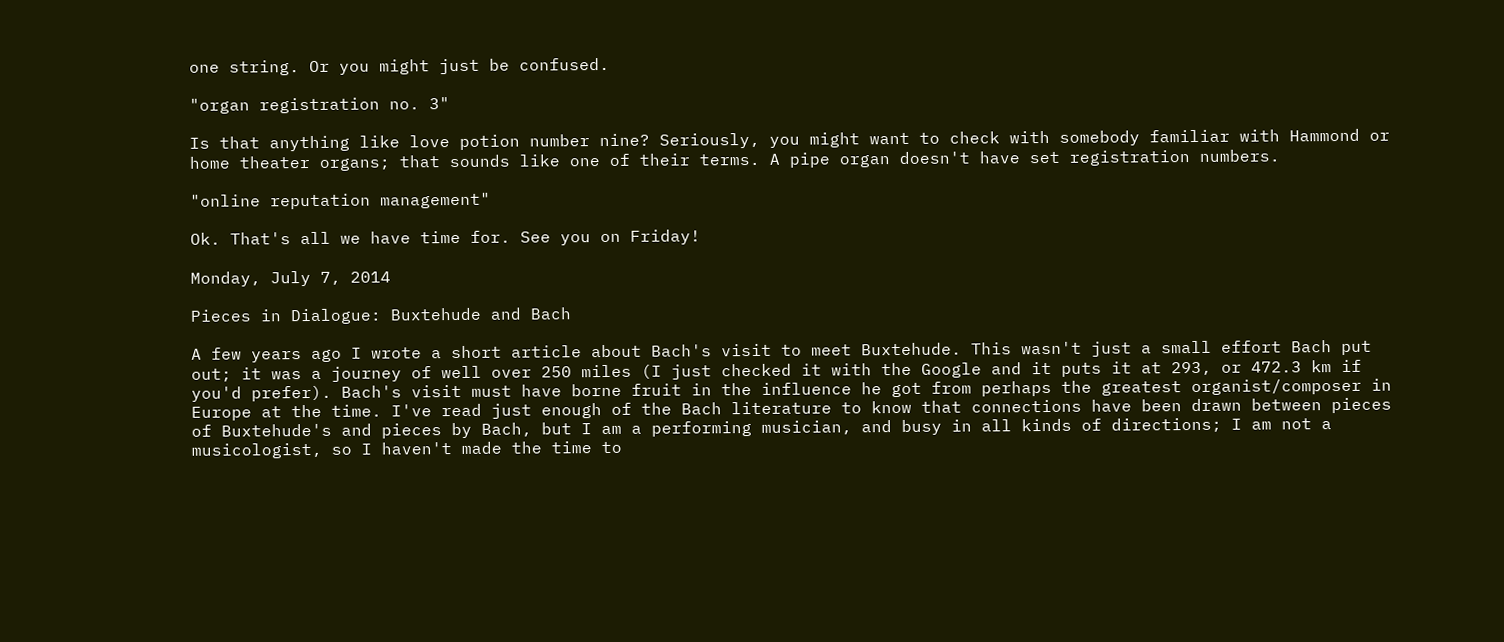one string. Or you might just be confused.

"organ registration no. 3"

Is that anything like love potion number nine? Seriously, you might want to check with somebody familiar with Hammond or home theater organs; that sounds like one of their terms. A pipe organ doesn't have set registration numbers.

"online reputation management"

Ok. That's all we have time for. See you on Friday!

Monday, July 7, 2014

Pieces in Dialogue: Buxtehude and Bach

A few years ago I wrote a short article about Bach's visit to meet Buxtehude. This wasn't just a small effort Bach put out; it was a journey of well over 250 miles (I just checked it with the Google and it puts it at 293, or 472.3 km if you'd prefer). Bach's visit must have borne fruit in the influence he got from perhaps the greatest organist/composer in Europe at the time. I've read just enough of the Bach literature to know that connections have been drawn between pieces of Buxtehude's and pieces by Bach, but I am a performing musician, and busy in all kinds of directions; I am not a musicologist, so I haven't made the time to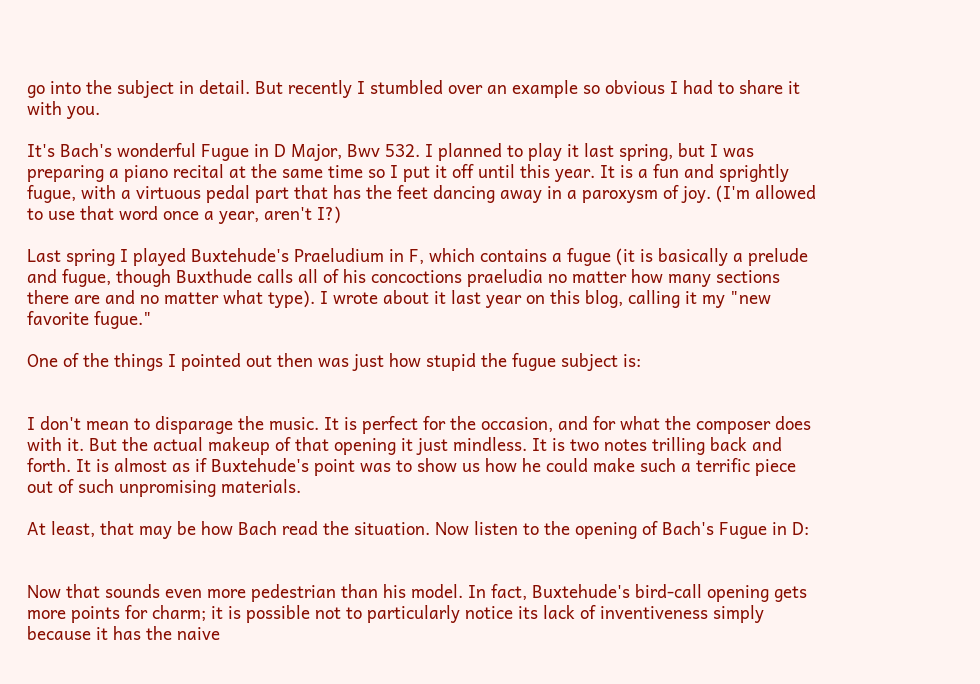go into the subject in detail. But recently I stumbled over an example so obvious I had to share it with you.

It's Bach's wonderful Fugue in D Major, Bwv 532. I planned to play it last spring, but I was preparing a piano recital at the same time so I put it off until this year. It is a fun and sprightly fugue, with a virtuous pedal part that has the feet dancing away in a paroxysm of joy. (I'm allowed to use that word once a year, aren't I?)

Last spring I played Buxtehude's Praeludium in F, which contains a fugue (it is basically a prelude and fugue, though Buxthude calls all of his concoctions praeludia no matter how many sections there are and no matter what type). I wrote about it last year on this blog, calling it my "new favorite fugue."

One of the things I pointed out then was just how stupid the fugue subject is:


I don't mean to disparage the music. It is perfect for the occasion, and for what the composer does with it. But the actual makeup of that opening it just mindless. It is two notes trilling back and forth. It is almost as if Buxtehude's point was to show us how he could make such a terrific piece out of such unpromising materials.

At least, that may be how Bach read the situation. Now listen to the opening of Bach's Fugue in D:


Now that sounds even more pedestrian than his model. In fact, Buxtehude's bird-call opening gets more points for charm; it is possible not to particularly notice its lack of inventiveness simply because it has the naive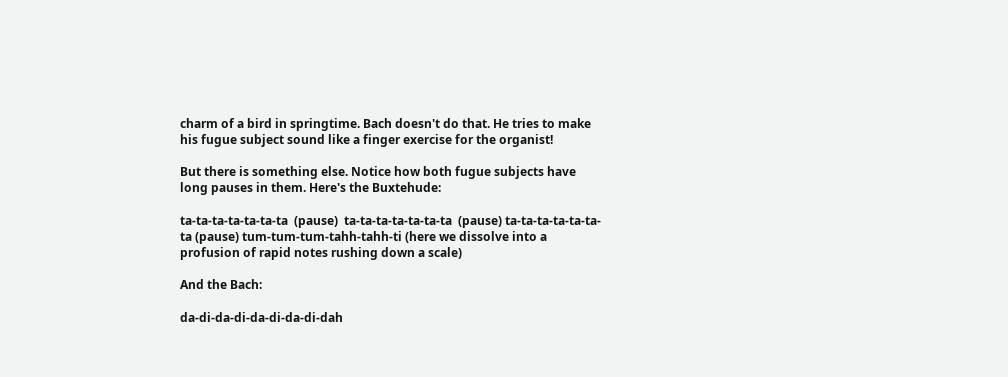charm of a bird in springtime. Bach doesn't do that. He tries to make his fugue subject sound like a finger exercise for the organist!

But there is something else. Notice how both fugue subjects have long pauses in them. Here's the Buxtehude:

ta-ta-ta-ta-ta-ta-ta  (pause)  ta-ta-ta-ta-ta-ta-ta  (pause) ta-ta-ta-ta-ta-ta-ta (pause) tum-tum-tum-tahh-tahh-ti (here we dissolve into a profusion of rapid notes rushing down a scale)

And the Bach:

da-di-da-di-da-di-da-di-dah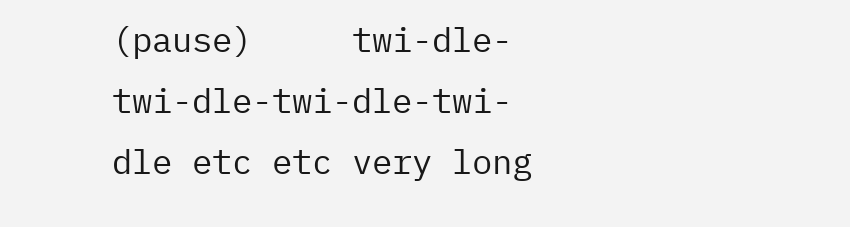(pause)     twi-dle-twi-dle-twi-dle-twi-dle etc etc very long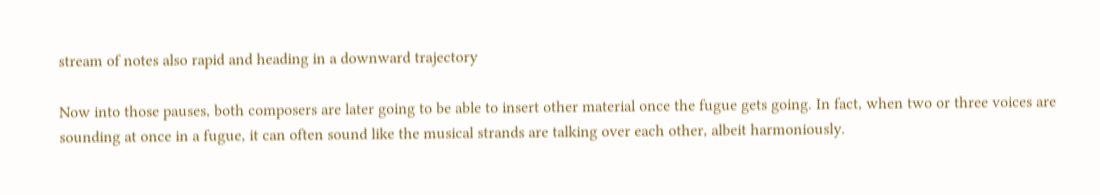stream of notes also rapid and heading in a downward trajectory

Now into those pauses, both composers are later going to be able to insert other material once the fugue gets going. In fact, when two or three voices are sounding at once in a fugue, it can often sound like the musical strands are talking over each other, albeit harmoniously.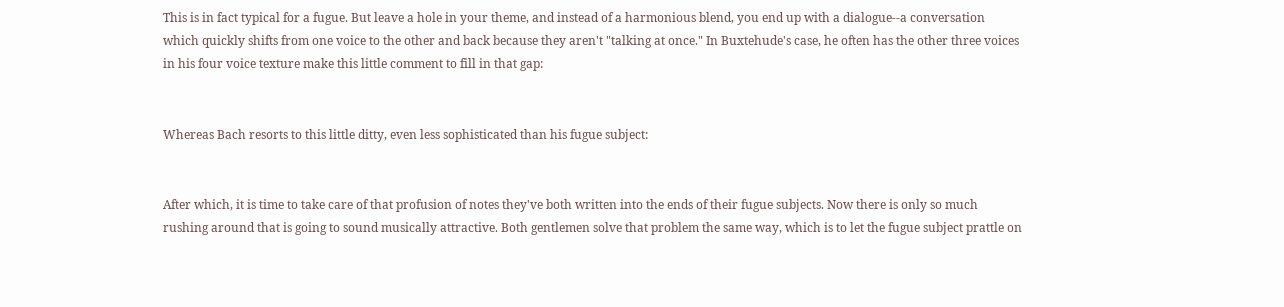This is in fact typical for a fugue. But leave a hole in your theme, and instead of a harmonious blend, you end up with a dialogue--a conversation which quickly shifts from one voice to the other and back because they aren't "talking at once." In Buxtehude's case, he often has the other three voices in his four voice texture make this little comment to fill in that gap:


Whereas Bach resorts to this little ditty, even less sophisticated than his fugue subject:


After which, it is time to take care of that profusion of notes they've both written into the ends of their fugue subjects. Now there is only so much rushing around that is going to sound musically attractive. Both gentlemen solve that problem the same way, which is to let the fugue subject prattle on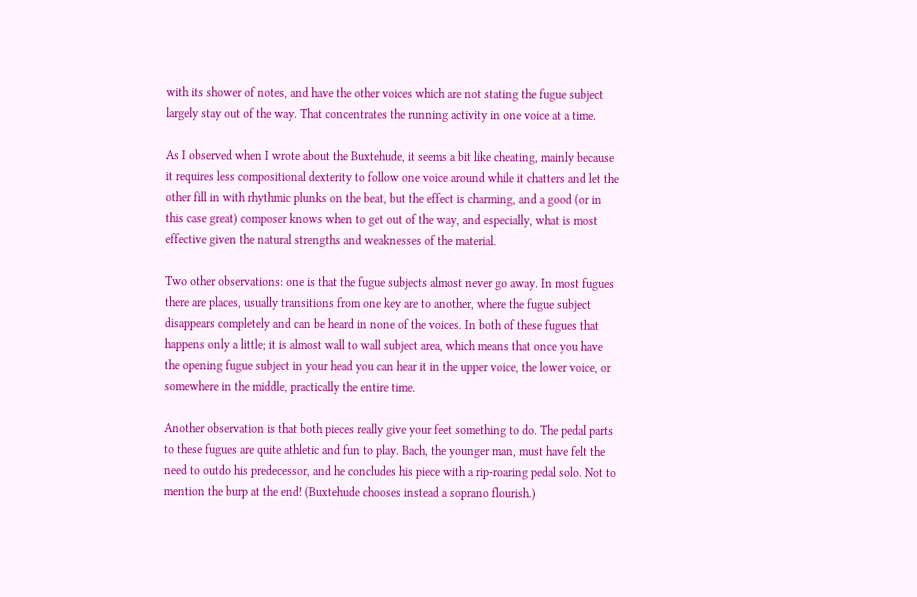with its shower of notes, and have the other voices which are not stating the fugue subject largely stay out of the way. That concentrates the running activity in one voice at a time.

As I observed when I wrote about the Buxtehude, it seems a bit like cheating, mainly because it requires less compositional dexterity to follow one voice around while it chatters and let the other fill in with rhythmic plunks on the beat, but the effect is charming, and a good (or in this case great) composer knows when to get out of the way, and especially, what is most effective given the natural strengths and weaknesses of the material.

Two other observations: one is that the fugue subjects almost never go away. In most fugues there are places, usually transitions from one key are to another, where the fugue subject disappears completely and can be heard in none of the voices. In both of these fugues that happens only a little; it is almost wall to wall subject area, which means that once you have the opening fugue subject in your head you can hear it in the upper voice, the lower voice, or somewhere in the middle, practically the entire time.

Another observation is that both pieces really give your feet something to do. The pedal parts to these fugues are quite athletic and fun to play. Bach, the younger man, must have felt the need to outdo his predecessor, and he concludes his piece with a rip-roaring pedal solo. Not to mention the burp at the end! (Buxtehude chooses instead a soprano flourish.)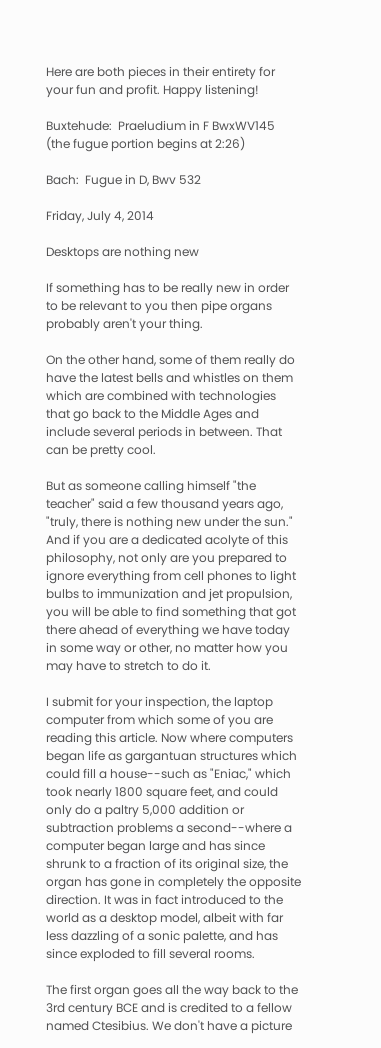Here are both pieces in their entirety for your fun and profit. Happy listening!

Buxtehude:  Praeludium in F BwxWV145 (the fugue portion begins at 2:26)

Bach:  Fugue in D, Bwv 532

Friday, July 4, 2014

Desktops are nothing new

If something has to be really new in order to be relevant to you then pipe organs probably aren't your thing.

On the other hand, some of them really do have the latest bells and whistles on them which are combined with technologies that go back to the Middle Ages and include several periods in between. That can be pretty cool.

But as someone calling himself "the teacher" said a few thousand years ago, "truly, there is nothing new under the sun." And if you are a dedicated acolyte of this philosophy, not only are you prepared to ignore everything from cell phones to light bulbs to immunization and jet propulsion, you will be able to find something that got there ahead of everything we have today in some way or other, no matter how you may have to stretch to do it.

I submit for your inspection, the laptop computer from which some of you are reading this article. Now where computers began life as gargantuan structures which could fill a house--such as "Eniac," which took nearly 1800 square feet, and could only do a paltry 5,000 addition or subtraction problems a second--where a computer began large and has since shrunk to a fraction of its original size, the organ has gone in completely the opposite direction. It was in fact introduced to the world as a desktop model, albeit with far less dazzling of a sonic palette, and has since exploded to fill several rooms.

The first organ goes all the way back to the 3rd century BCE and is credited to a fellow named Ctesibius. We don't have a picture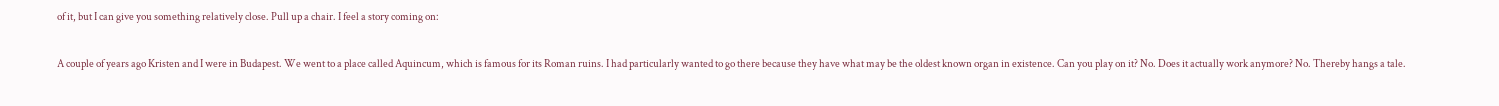of it, but I can give you something relatively close. Pull up a chair. I feel a story coming on:

A couple of years ago Kristen and I were in Budapest. We went to a place called Aquincum, which is famous for its Roman ruins. I had particularly wanted to go there because they have what may be the oldest known organ in existence. Can you play on it? No. Does it actually work anymore? No. Thereby hangs a tale.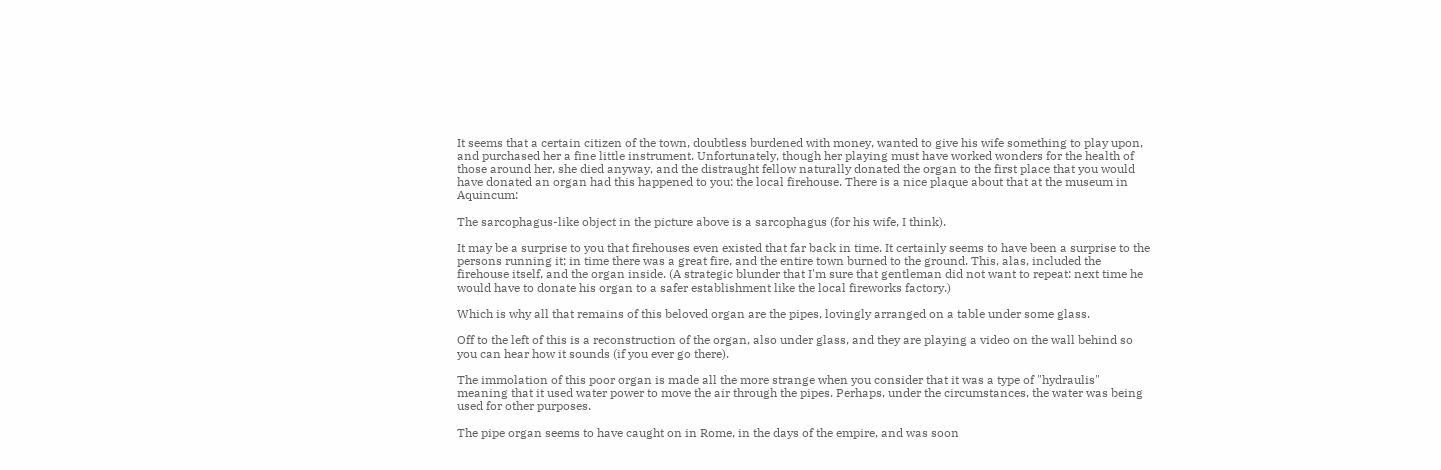It seems that a certain citizen of the town, doubtless burdened with money, wanted to give his wife something to play upon, and purchased her a fine little instrument. Unfortunately, though her playing must have worked wonders for the health of those around her, she died anyway, and the distraught fellow naturally donated the organ to the first place that you would have donated an organ had this happened to you: the local firehouse. There is a nice plaque about that at the museum in Aquincum:

The sarcophagus-like object in the picture above is a sarcophagus (for his wife, I think).

It may be a surprise to you that firehouses even existed that far back in time. It certainly seems to have been a surprise to the persons running it; in time there was a great fire, and the entire town burned to the ground. This, alas, included the firehouse itself, and the organ inside. (A strategic blunder that I'm sure that gentleman did not want to repeat: next time he would have to donate his organ to a safer establishment like the local fireworks factory.)

Which is why all that remains of this beloved organ are the pipes, lovingly arranged on a table under some glass.

Off to the left of this is a reconstruction of the organ, also under glass, and they are playing a video on the wall behind so you can hear how it sounds (if you ever go there).

The immolation of this poor organ is made all the more strange when you consider that it was a type of "hydraulis" meaning that it used water power to move the air through the pipes. Perhaps, under the circumstances, the water was being used for other purposes.

The pipe organ seems to have caught on in Rome, in the days of the empire, and was soon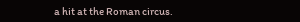a hit at the Roman circus.